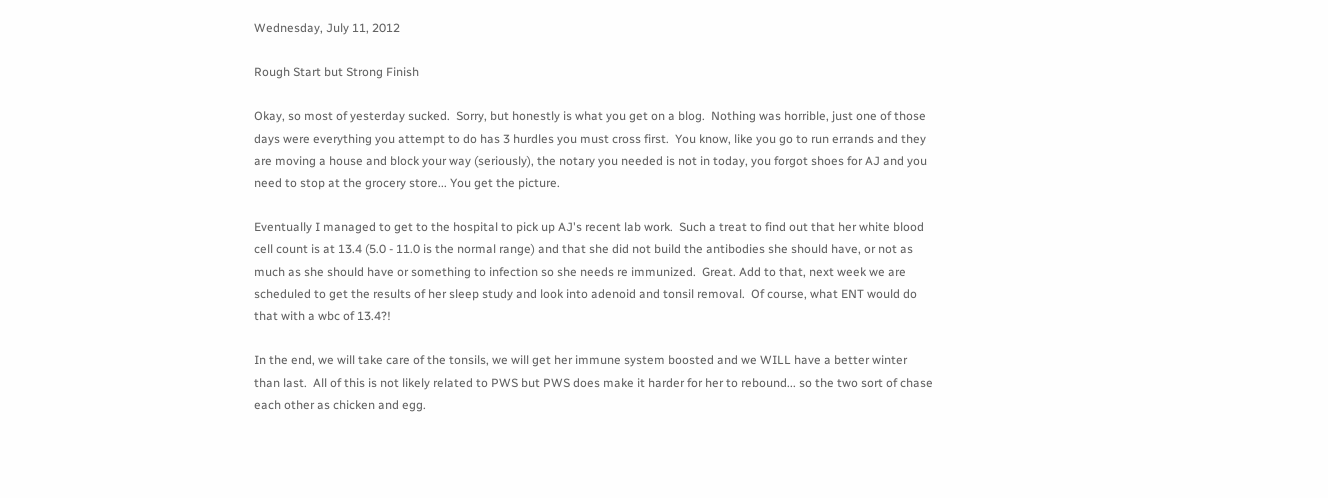Wednesday, July 11, 2012

Rough Start but Strong Finish

Okay, so most of yesterday sucked.  Sorry, but honestly is what you get on a blog.  Nothing was horrible, just one of those days were everything you attempt to do has 3 hurdles you must cross first.  You know, like you go to run errands and they are moving a house and block your way (seriously), the notary you needed is not in today, you forgot shoes for AJ and you need to stop at the grocery store... You get the picture.

Eventually I managed to get to the hospital to pick up AJ's recent lab work.  Such a treat to find out that her white blood cell count is at 13.4 (5.0 - 11.0 is the normal range) and that she did not build the antibodies she should have, or not as much as she should have or something to infection so she needs re immunized.  Great. Add to that, next week we are scheduled to get the results of her sleep study and look into adenoid and tonsil removal.  Of course, what ENT would do that with a wbc of 13.4?!

In the end, we will take care of the tonsils, we will get her immune system boosted and we WILL have a better winter than last.  All of this is not likely related to PWS but PWS does make it harder for her to rebound... so the two sort of chase each other as chicken and egg.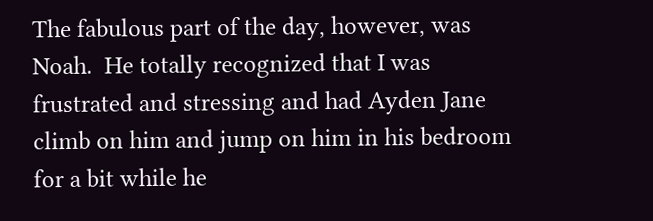The fabulous part of the day, however, was Noah.  He totally recognized that I was frustrated and stressing and had Ayden Jane climb on him and jump on him in his bedroom for a bit while he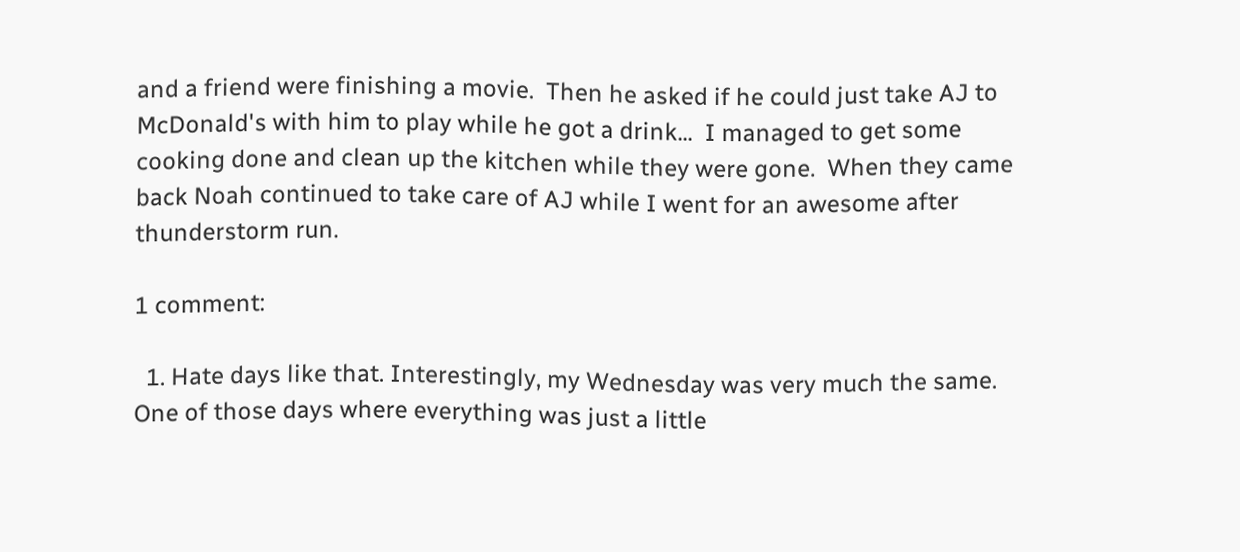and a friend were finishing a movie.  Then he asked if he could just take AJ to McDonald's with him to play while he got a drink...  I managed to get some cooking done and clean up the kitchen while they were gone.  When they came back Noah continued to take care of AJ while I went for an awesome after thunderstorm run.

1 comment:

  1. Hate days like that. Interestingly, my Wednesday was very much the same. One of those days where everything was just a little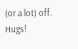(or a lot) off. Hugs!